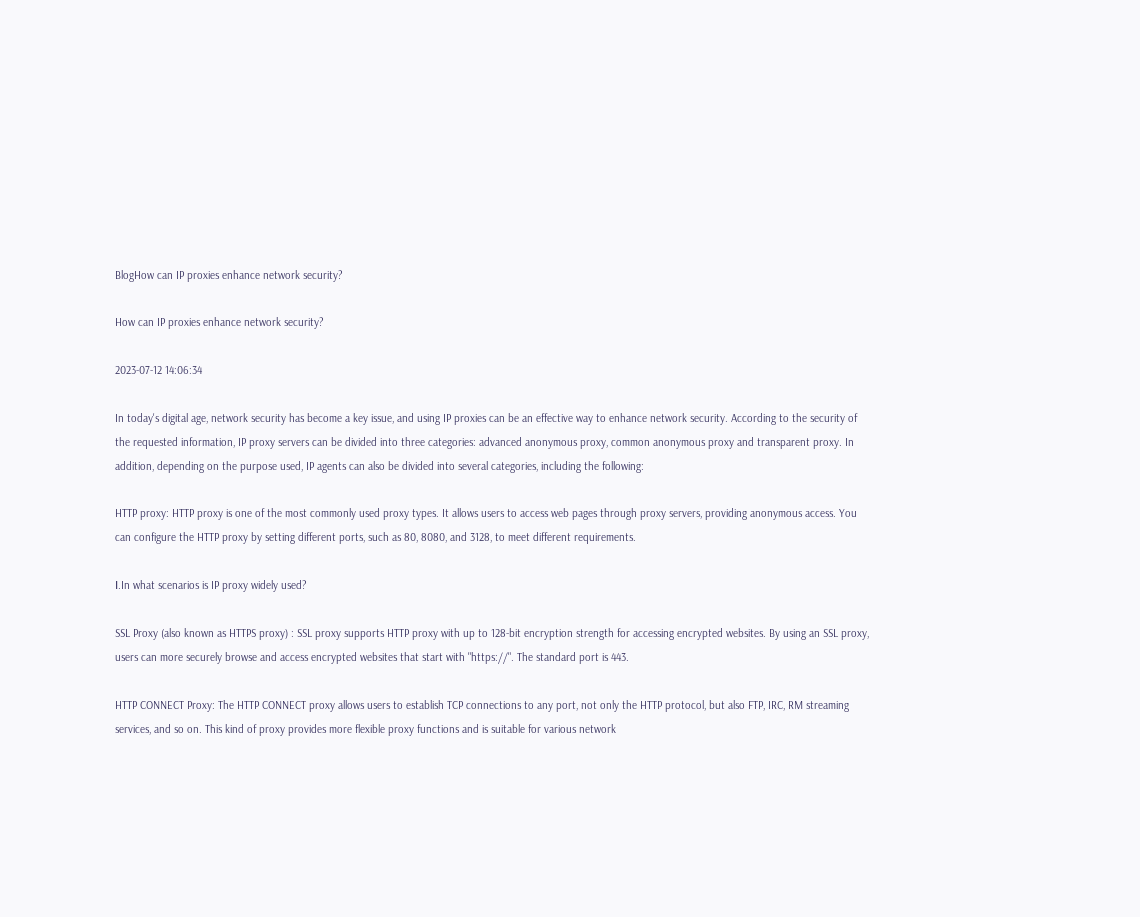BlogHow can IP proxies enhance network security?

How can IP proxies enhance network security?

2023-07-12 14:06:34

In today's digital age, network security has become a key issue, and using IP proxies can be an effective way to enhance network security. According to the security of the requested information, IP proxy servers can be divided into three categories: advanced anonymous proxy, common anonymous proxy and transparent proxy. In addition, depending on the purpose used, IP agents can also be divided into several categories, including the following:

HTTP proxy: HTTP proxy is one of the most commonly used proxy types. It allows users to access web pages through proxy servers, providing anonymous access. You can configure the HTTP proxy by setting different ports, such as 80, 8080, and 3128, to meet different requirements.

Ⅰ.In what scenarios is IP proxy widely used?

SSL Proxy (also known as HTTPS proxy) : SSL proxy supports HTTP proxy with up to 128-bit encryption strength for accessing encrypted websites. By using an SSL proxy, users can more securely browse and access encrypted websites that start with "https://". The standard port is 443.

HTTP CONNECT Proxy: The HTTP CONNECT proxy allows users to establish TCP connections to any port, not only the HTTP protocol, but also FTP, IRC, RM streaming services, and so on. This kind of proxy provides more flexible proxy functions and is suitable for various network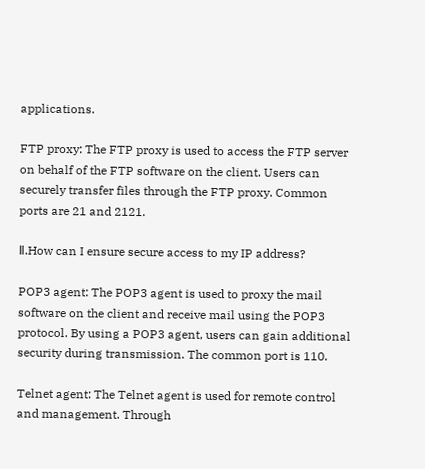applications.

FTP proxy: The FTP proxy is used to access the FTP server on behalf of the FTP software on the client. Users can securely transfer files through the FTP proxy. Common ports are 21 and 2121.

Ⅱ.How can I ensure secure access to my IP address?

POP3 agent: The POP3 agent is used to proxy the mail software on the client and receive mail using the POP3 protocol. By using a POP3 agent, users can gain additional security during transmission. The common port is 110.

Telnet agent: The Telnet agent is used for remote control and management. Through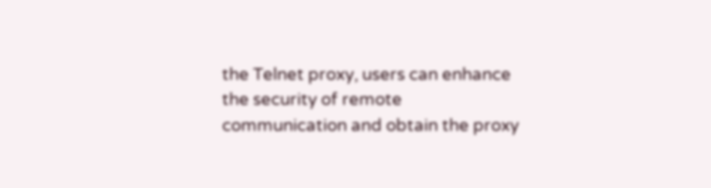the Telnet proxy, users can enhance the security of remote communication and obtain the proxy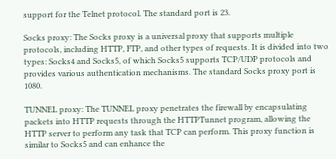support for the Telnet protocol. The standard port is 23.

Socks proxy: The Socks proxy is a universal proxy that supports multiple protocols, including HTTP, FTP, and other types of requests. It is divided into two types: Socks4 and Socks5, of which Socks5 supports TCP/UDP protocols and provides various authentication mechanisms. The standard Socks proxy port is 1080.

TUNNEL proxy: The TUNNEL proxy penetrates the firewall by encapsulating packets into HTTP requests through the HTTPTunnet program, allowing the HTTP server to perform any task that TCP can perform. This proxy function is similar to Socks5 and can enhance the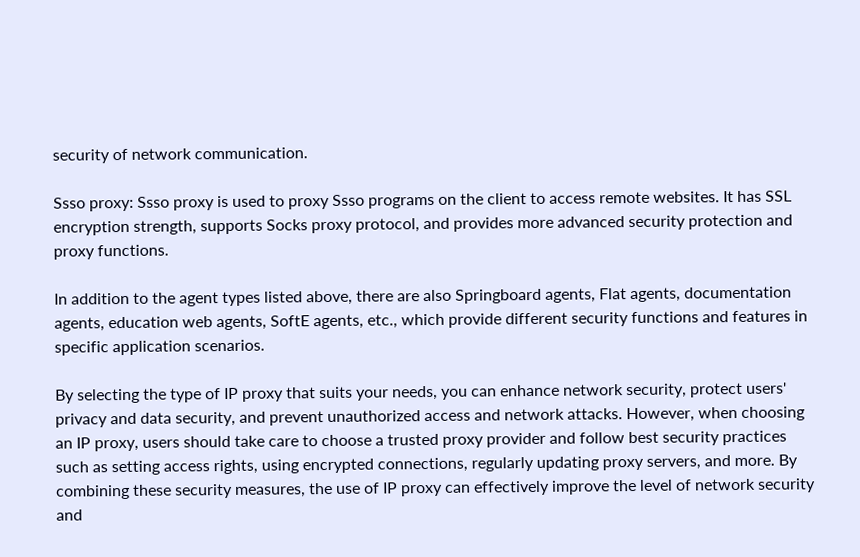security of network communication.

Ssso proxy: Ssso proxy is used to proxy Ssso programs on the client to access remote websites. It has SSL encryption strength, supports Socks proxy protocol, and provides more advanced security protection and proxy functions.

In addition to the agent types listed above, there are also Springboard agents, Flat agents, documentation agents, education web agents, SoftE agents, etc., which provide different security functions and features in specific application scenarios.

By selecting the type of IP proxy that suits your needs, you can enhance network security, protect users' privacy and data security, and prevent unauthorized access and network attacks. However, when choosing an IP proxy, users should take care to choose a trusted proxy provider and follow best security practices such as setting access rights, using encrypted connections, regularly updating proxy servers, and more. By combining these security measures, the use of IP proxy can effectively improve the level of network security and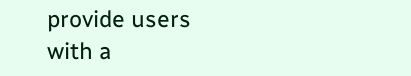provide users with a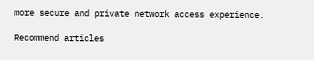more secure and private network access experience.

Recommend articles